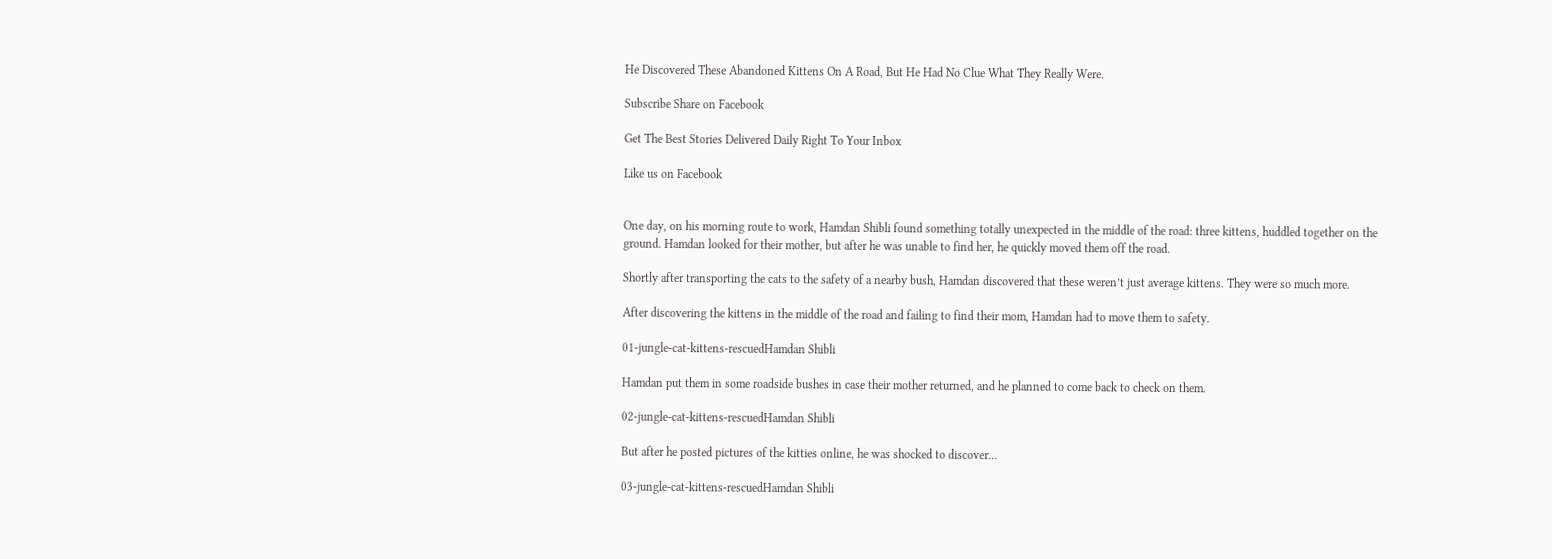He Discovered These Abandoned Kittens On A Road, But He Had No Clue What They Really Were.

Subscribe Share on Facebook

Get The Best Stories Delivered Daily Right To Your Inbox

Like us on Facebook


One day, on his morning route to work, Hamdan Shibli found something totally unexpected in the middle of the road: three kittens, huddled together on the ground. Hamdan looked for their mother, but after he was unable to find her, he quickly moved them off the road.

Shortly after transporting the cats to the safety of a nearby bush, Hamdan discovered that these weren’t just average kittens. They were so much more.

After discovering the kittens in the middle of the road and failing to find their mom, Hamdan had to move them to safety.

01-jungle-cat-kittens-rescuedHamdan Shibli

Hamdan put them in some roadside bushes in case their mother returned, and he planned to come back to check on them.

02-jungle-cat-kittens-rescuedHamdan Shibli

But after he posted pictures of the kitties online, he was shocked to discover…

03-jungle-cat-kittens-rescuedHamdan Shibli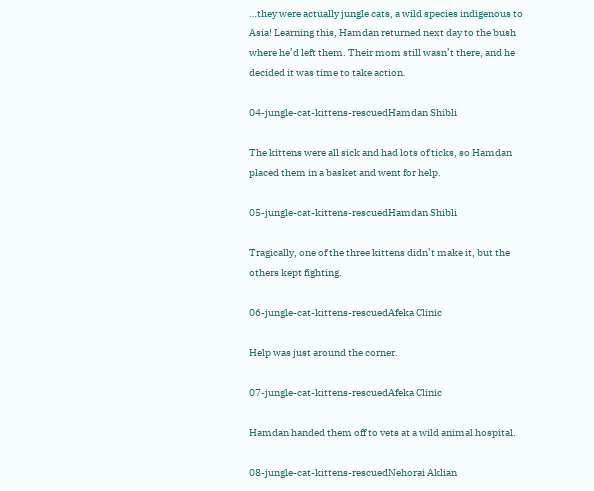…they were actually jungle cats, a wild species indigenous to Asia! Learning this, Hamdan returned next day to the bush where he’d left them. Their mom still wasn’t there, and he decided it was time to take action.

04-jungle-cat-kittens-rescuedHamdan Shibli

The kittens were all sick and had lots of ticks, so Hamdan placed them in a basket and went for help.

05-jungle-cat-kittens-rescuedHamdan Shibli

Tragically, one of the three kittens didn’t make it, but the others kept fighting.

06-jungle-cat-kittens-rescuedAfeka Clinic

Help was just around the corner.

07-jungle-cat-kittens-rescuedAfeka Clinic

Hamdan handed them off to vets at a wild animal hospital.

08-jungle-cat-kittens-rescuedNehorai Aklian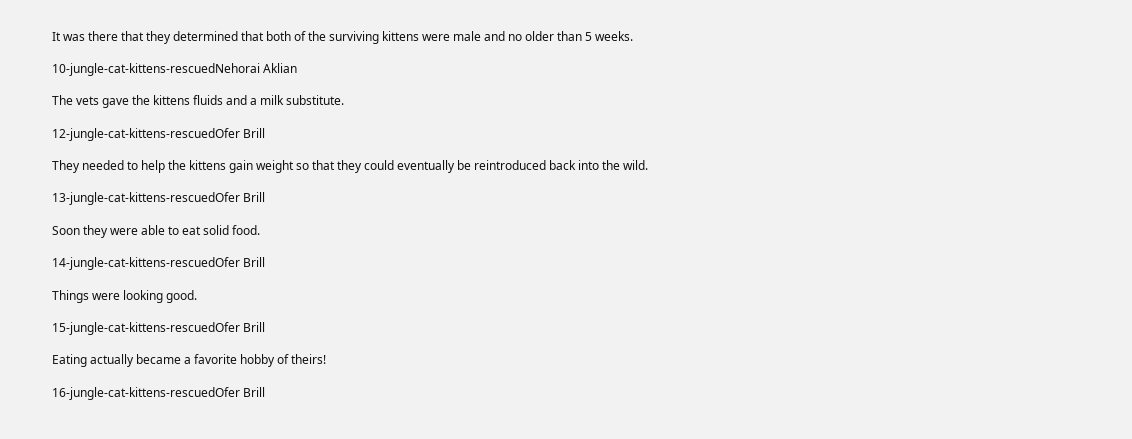It was there that they determined that both of the surviving kittens were male and no older than 5 weeks.

10-jungle-cat-kittens-rescuedNehorai Aklian

The vets gave the kittens fluids and a milk substitute.

12-jungle-cat-kittens-rescuedOfer Brill

They needed to help the kittens gain weight so that they could eventually be reintroduced back into the wild.

13-jungle-cat-kittens-rescuedOfer Brill

Soon they were able to eat solid food.

14-jungle-cat-kittens-rescuedOfer Brill

Things were looking good.

15-jungle-cat-kittens-rescuedOfer Brill

Eating actually became a favorite hobby of theirs!

16-jungle-cat-kittens-rescuedOfer Brill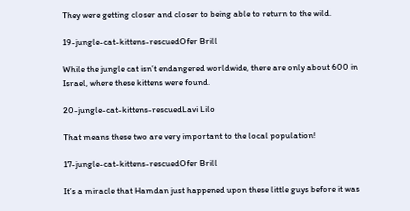They were getting closer and closer to being able to return to the wild.

19-jungle-cat-kittens-rescuedOfer Brill

While the jungle cat isn’t endangered worldwide, there are only about 600 in Israel, where these kittens were found.

20-jungle-cat-kittens-rescuedLavi Lilo

That means these two are very important to the local population!

17-jungle-cat-kittens-rescuedOfer Brill

It’s a miracle that Hamdan just happened upon these little guys before it was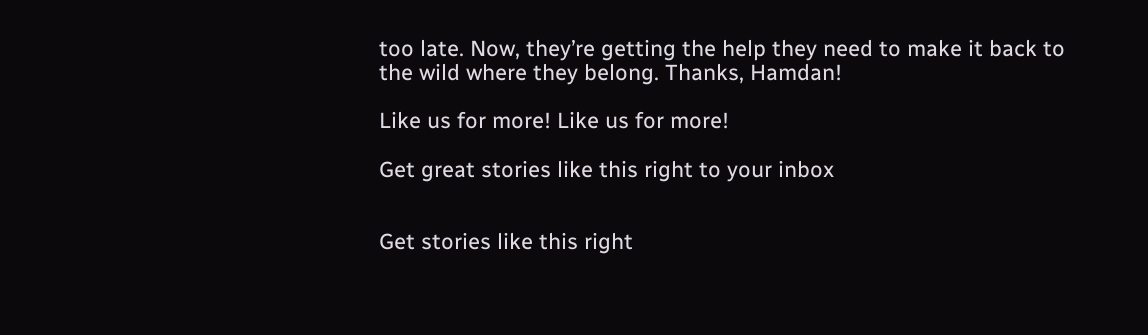too late. Now, they’re getting the help they need to make it back to the wild where they belong. Thanks, Hamdan!

Like us for more! Like us for more!

Get great stories like this right to your inbox


Get stories like this right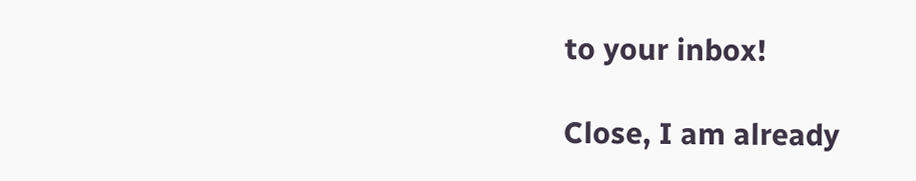to your inbox!

Close, I am already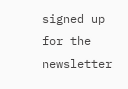signed up for the newsletter